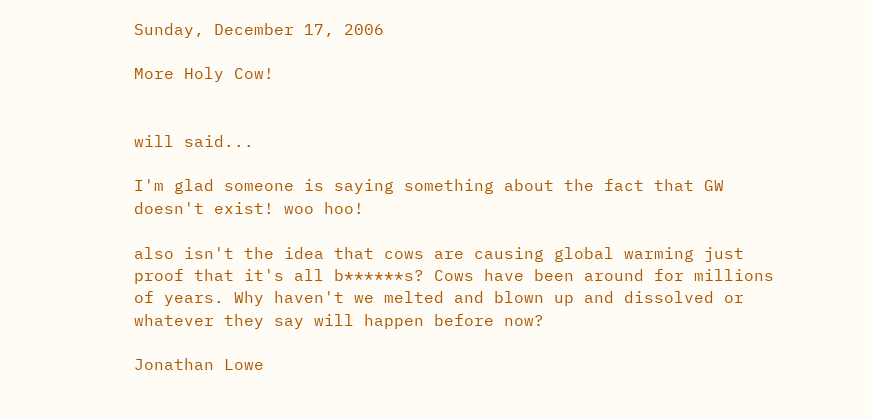Sunday, December 17, 2006

More Holy Cow!


will said...

I'm glad someone is saying something about the fact that GW doesn't exist! woo hoo!

also isn't the idea that cows are causing global warming just proof that it's all b******s? Cows have been around for millions of years. Why haven't we melted and blown up and dissolved or whatever they say will happen before now?

Jonathan Lowe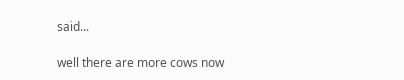said...

well there are more cows now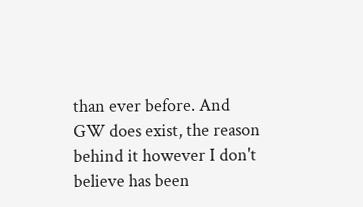than ever before. And GW does exist, the reason behind it however I don't believe has been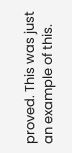proved. This was just an example of this.